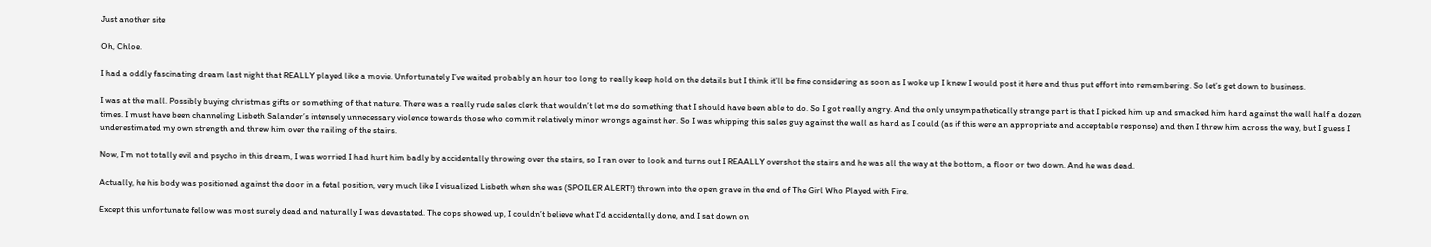Just another site

Oh, Chloe.

I had a oddly fascinating dream last night that REALLY played like a movie. Unfortunately I’ve waited probably an hour too long to really keep hold on the details but I think it’ll be fine considering as soon as I woke up I knew I would post it here and thus put effort into remembering. So let’s get down to business.

I was at the mall. Possibly buying christmas gifts or something of that nature. There was a really rude sales clerk that wouldn’t let me do something that I should have been able to do. So I got really angry. And the only unsympathetically strange part is that I picked him up and smacked him hard against the wall half a dozen times. I must have been channeling Lisbeth Salander’s intensely unnecessary violence towards those who commit relatively minor wrongs against her. So I was whipping this sales guy against the wall as hard as I could (as if this were an appropriate and acceptable response) and then I threw him across the way, but I guess I underestimated my own strength and threw him over the railing of the stairs.

Now, I’m not totally evil and psycho in this dream, I was worried I had hurt him badly by accidentally throwing over the stairs, so I ran over to look and turns out I REAALLY overshot the stairs and he was all the way at the bottom, a floor or two down. And he was dead.

Actually, he his body was positioned against the door in a fetal position, very much like I visualized Lisbeth when she was (SPOILER ALERT!) thrown into the open grave in the end of The Girl Who Played with Fire.

Except this unfortunate fellow was most surely dead and naturally I was devastated. The cops showed up, I couldn’t believe what I’d accidentally done, and I sat down on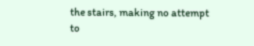the stairs, making no attempt to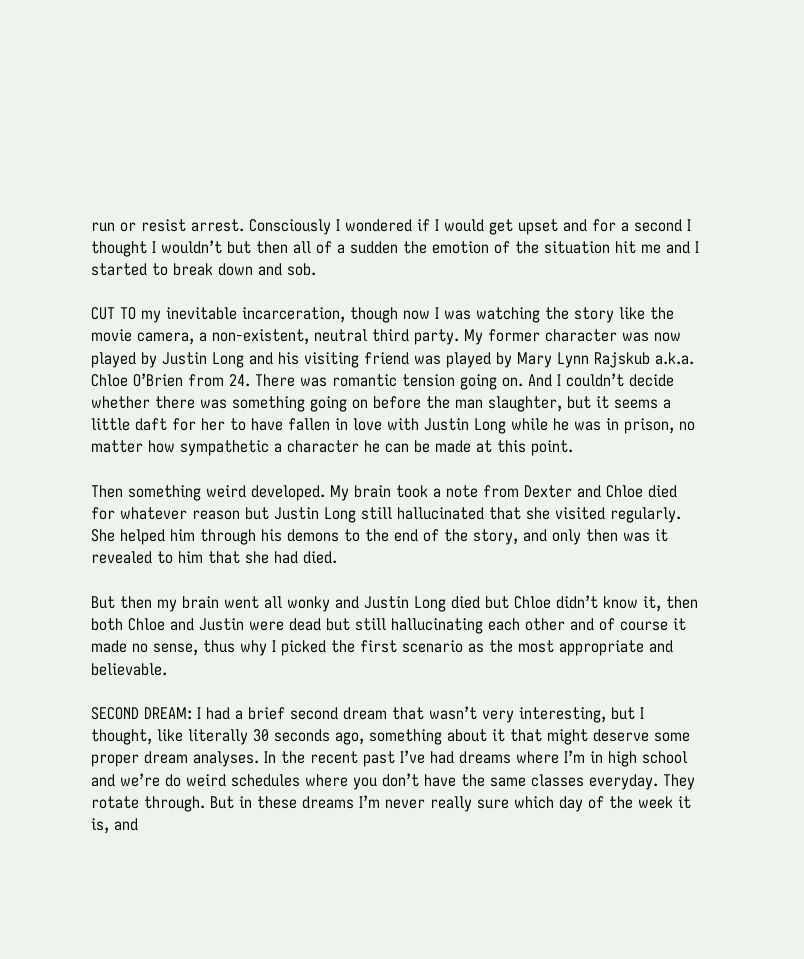run or resist arrest. Consciously I wondered if I would get upset and for a second I thought I wouldn’t but then all of a sudden the emotion of the situation hit me and I started to break down and sob.

CUT TO my inevitable incarceration, though now I was watching the story like the movie camera, a non-existent, neutral third party. My former character was now played by Justin Long and his visiting friend was played by Mary Lynn Rajskub a.k.a. Chloe O’Brien from 24. There was romantic tension going on. And I couldn’t decide whether there was something going on before the man slaughter, but it seems a little daft for her to have fallen in love with Justin Long while he was in prison, no matter how sympathetic a character he can be made at this point.

Then something weird developed. My brain took a note from Dexter and Chloe died for whatever reason but Justin Long still hallucinated that she visited regularly. She helped him through his demons to the end of the story, and only then was it revealed to him that she had died.

But then my brain went all wonky and Justin Long died but Chloe didn’t know it, then both Chloe and Justin were dead but still hallucinating each other and of course it made no sense, thus why I picked the first scenario as the most appropriate and believable.

SECOND DREAM: I had a brief second dream that wasn’t very interesting, but I thought, like literally 30 seconds ago, something about it that might deserve some proper dream analyses. In the recent past I’ve had dreams where I’m in high school and we’re do weird schedules where you don’t have the same classes everyday. They rotate through. But in these dreams I’m never really sure which day of the week it is, and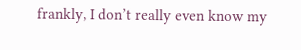frankly, I don’t really even know my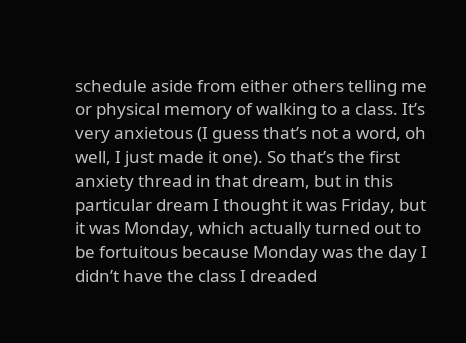schedule aside from either others telling me or physical memory of walking to a class. It’s very anxietous (I guess that’s not a word, oh well, I just made it one). So that’s the first anxiety thread in that dream, but in this particular dream I thought it was Friday, but it was Monday, which actually turned out to be fortuitous because Monday was the day I didn’t have the class I dreaded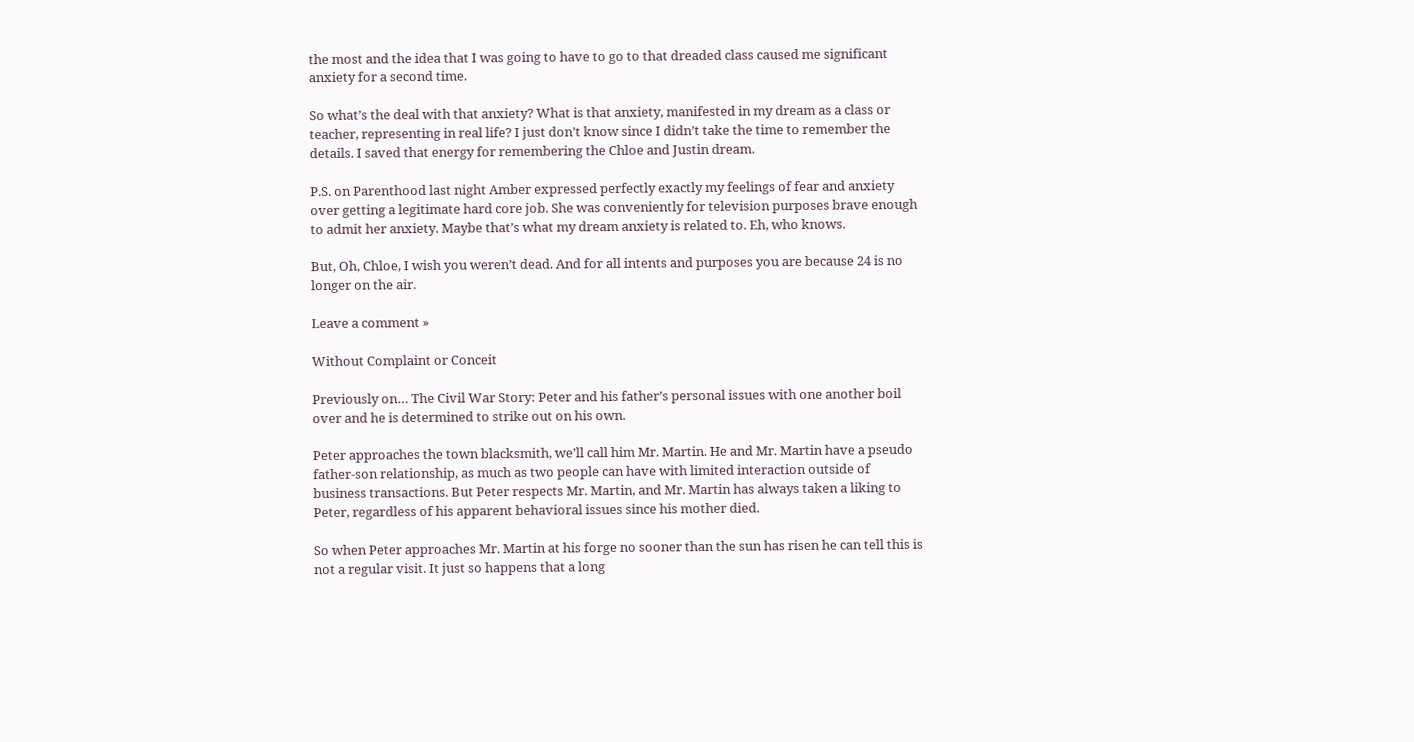the most and the idea that I was going to have to go to that dreaded class caused me significant anxiety for a second time.

So what’s the deal with that anxiety? What is that anxiety, manifested in my dream as a class or teacher, representing in real life? I just don’t know since I didn’t take the time to remember the details. I saved that energy for remembering the Chloe and Justin dream.

P.S. on Parenthood last night Amber expressed perfectly exactly my feelings of fear and anxiety over getting a legitimate hard core job. She was conveniently for television purposes brave enough to admit her anxiety. Maybe that’s what my dream anxiety is related to. Eh, who knows.

But, Oh, Chloe, I wish you weren’t dead. And for all intents and purposes you are because 24 is no longer on the air.

Leave a comment »

Without Complaint or Conceit

Previously on… The Civil War Story: Peter and his father’s personal issues with one another boil over and he is determined to strike out on his own.

Peter approaches the town blacksmith, we’ll call him Mr. Martin. He and Mr. Martin have a pseudo father-son relationship, as much as two people can have with limited interaction outside of business transactions. But Peter respects Mr. Martin, and Mr. Martin has always taken a liking to Peter, regardless of his apparent behavioral issues since his mother died.

So when Peter approaches Mr. Martin at his forge no sooner than the sun has risen he can tell this is not a regular visit. It just so happens that a long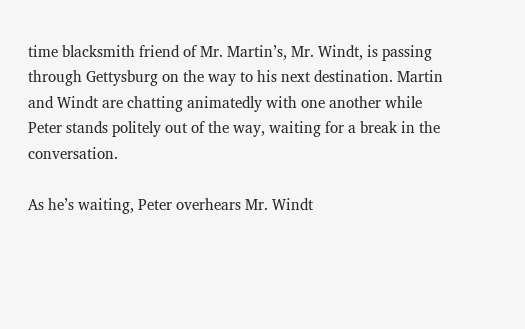time blacksmith friend of Mr. Martin’s, Mr. Windt, is passing through Gettysburg on the way to his next destination. Martin and Windt are chatting animatedly with one another while Peter stands politely out of the way, waiting for a break in the conversation.

As he’s waiting, Peter overhears Mr. Windt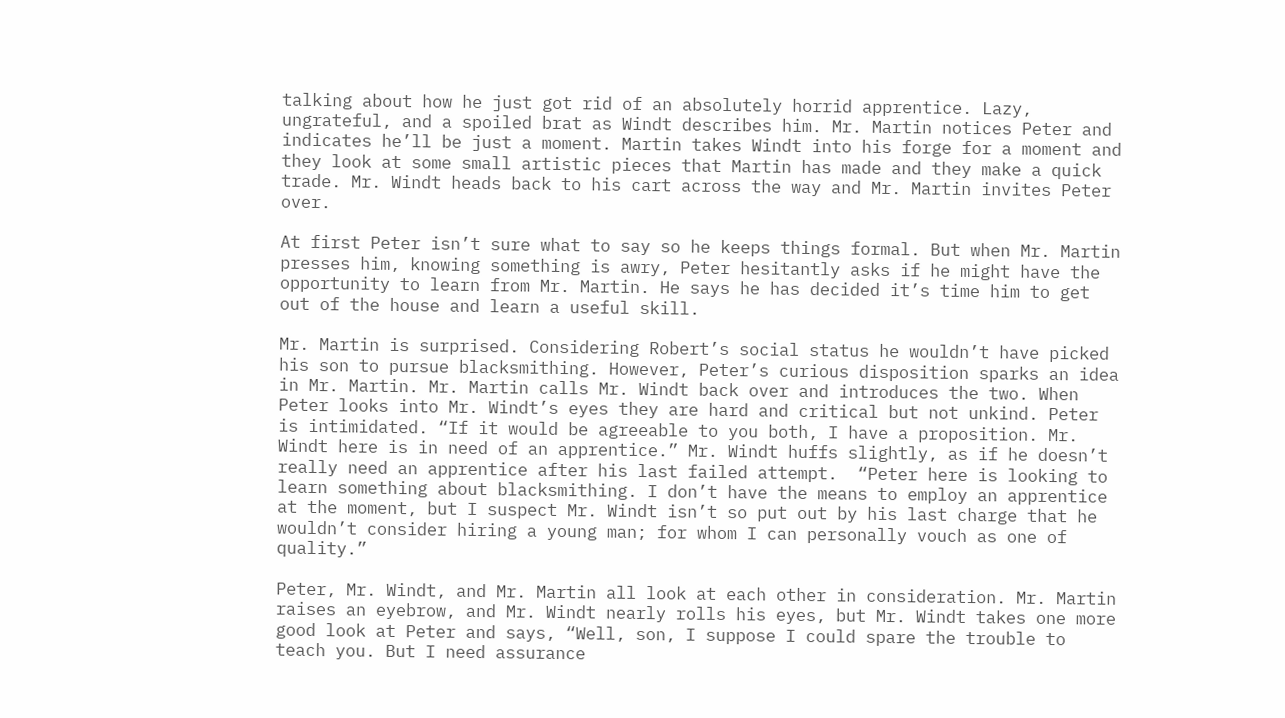talking about how he just got rid of an absolutely horrid apprentice. Lazy, ungrateful, and a spoiled brat as Windt describes him. Mr. Martin notices Peter and indicates he’ll be just a moment. Martin takes Windt into his forge for a moment and they look at some small artistic pieces that Martin has made and they make a quick trade. Mr. Windt heads back to his cart across the way and Mr. Martin invites Peter over.

At first Peter isn’t sure what to say so he keeps things formal. But when Mr. Martin presses him, knowing something is awry, Peter hesitantly asks if he might have the opportunity to learn from Mr. Martin. He says he has decided it’s time him to get out of the house and learn a useful skill.

Mr. Martin is surprised. Considering Robert’s social status he wouldn’t have picked his son to pursue blacksmithing. However, Peter’s curious disposition sparks an idea in Mr. Martin. Mr. Martin calls Mr. Windt back over and introduces the two. When Peter looks into Mr. Windt’s eyes they are hard and critical but not unkind. Peter is intimidated. “If it would be agreeable to you both, I have a proposition. Mr. Windt here is in need of an apprentice.” Mr. Windt huffs slightly, as if he doesn’t really need an apprentice after his last failed attempt.  “Peter here is looking to learn something about blacksmithing. I don’t have the means to employ an apprentice at the moment, but I suspect Mr. Windt isn’t so put out by his last charge that he wouldn’t consider hiring a young man; for whom I can personally vouch as one of quality.”

Peter, Mr. Windt, and Mr. Martin all look at each other in consideration. Mr. Martin raises an eyebrow, and Mr. Windt nearly rolls his eyes, but Mr. Windt takes one more good look at Peter and says, “Well, son, I suppose I could spare the trouble to teach you. But I need assurance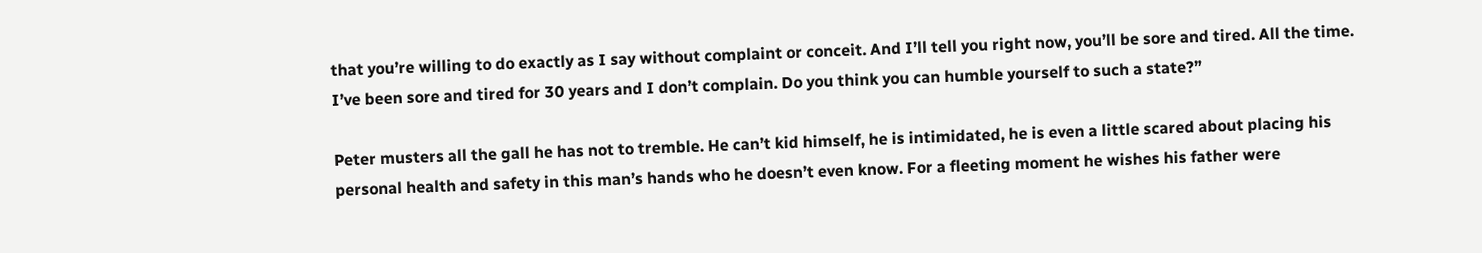that you’re willing to do exactly as I say without complaint or conceit. And I’ll tell you right now, you’ll be sore and tired. All the time. I’ve been sore and tired for 30 years and I don’t complain. Do you think you can humble yourself to such a state?”

Peter musters all the gall he has not to tremble. He can’t kid himself, he is intimidated, he is even a little scared about placing his personal health and safety in this man’s hands who he doesn’t even know. For a fleeting moment he wishes his father were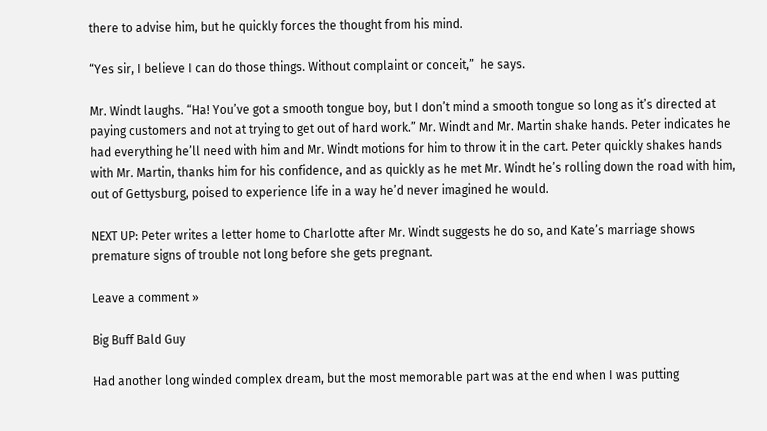there to advise him, but he quickly forces the thought from his mind.

“Yes sir, I believe I can do those things. Without complaint or conceit,”  he says.

Mr. Windt laughs. “Ha! You’ve got a smooth tongue boy, but I don’t mind a smooth tongue so long as it’s directed at paying customers and not at trying to get out of hard work.” Mr. Windt and Mr. Martin shake hands. Peter indicates he had everything he’ll need with him and Mr. Windt motions for him to throw it in the cart. Peter quickly shakes hands with Mr. Martin, thanks him for his confidence, and as quickly as he met Mr. Windt he’s rolling down the road with him, out of Gettysburg, poised to experience life in a way he’d never imagined he would.

NEXT UP: Peter writes a letter home to Charlotte after Mr. Windt suggests he do so, and Kate’s marriage shows premature signs of trouble not long before she gets pregnant.

Leave a comment »

Big Buff Bald Guy

Had another long winded complex dream, but the most memorable part was at the end when I was putting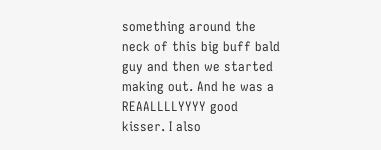something around the neck of this big buff bald guy and then we started making out. And he was a REAALLLLYYYY good kisser. I also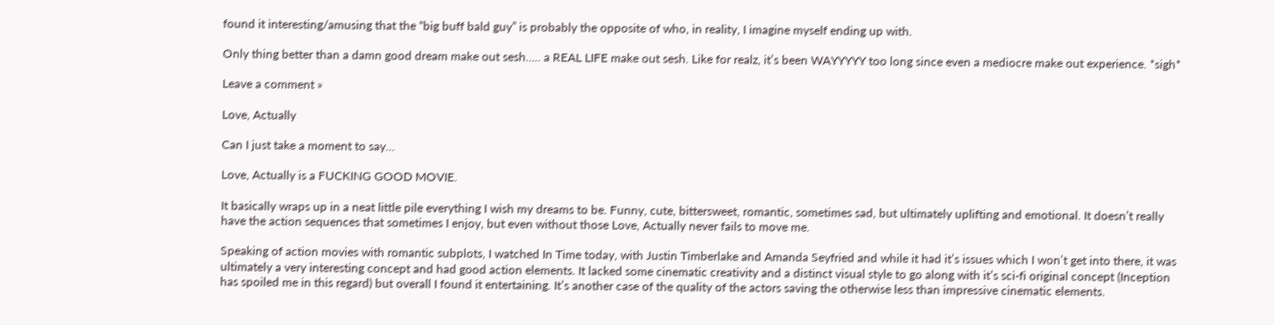found it interesting/amusing that the “big buff bald guy” is probably the opposite of who, in reality, I imagine myself ending up with.

Only thing better than a damn good dream make out sesh….. a REAL LIFE make out sesh. Like for realz, it’s been WAYYYYY too long since even a mediocre make out experience. *sigh*

Leave a comment »

Love, Actually

Can I just take a moment to say…

Love, Actually is a FUCKING GOOD MOVIE.

It basically wraps up in a neat little pile everything I wish my dreams to be. Funny, cute, bittersweet, romantic, sometimes sad, but ultimately uplifting and emotional. It doesn’t really have the action sequences that sometimes I enjoy, but even without those Love, Actually never fails to move me.

Speaking of action movies with romantic subplots, I watched In Time today, with Justin Timberlake and Amanda Seyfried and while it had it’s issues which I won’t get into there, it was ultimately a very interesting concept and had good action elements. It lacked some cinematic creativity and a distinct visual style to go along with it’s sci-fi original concept (Inception has spoiled me in this regard) but overall I found it entertaining. It’s another case of the quality of the actors saving the otherwise less than impressive cinematic elements.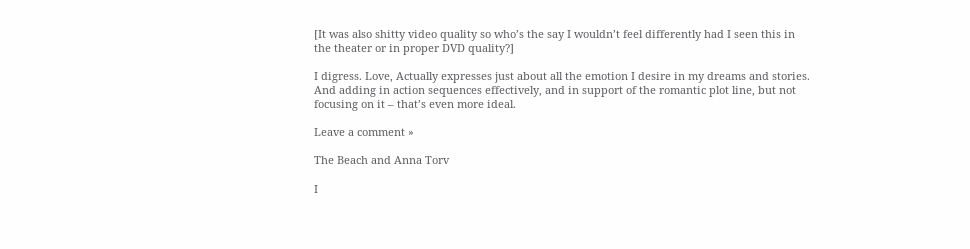[It was also shitty video quality so who’s the say I wouldn’t feel differently had I seen this in the theater or in proper DVD quality?]

I digress. Love, Actually expresses just about all the emotion I desire in my dreams and stories. And adding in action sequences effectively, and in support of the romantic plot line, but not focusing on it – that’s even more ideal.

Leave a comment »

The Beach and Anna Torv

I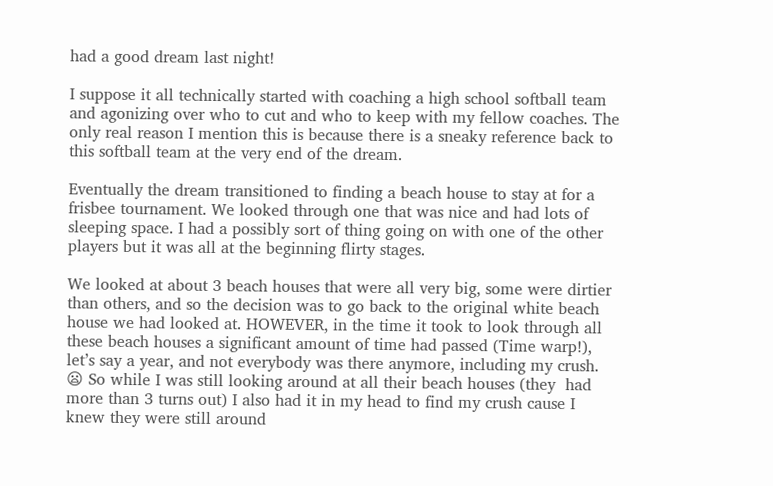had a good dream last night!

I suppose it all technically started with coaching a high school softball team and agonizing over who to cut and who to keep with my fellow coaches. The only real reason I mention this is because there is a sneaky reference back to this softball team at the very end of the dream.

Eventually the dream transitioned to finding a beach house to stay at for a frisbee tournament. We looked through one that was nice and had lots of sleeping space. I had a possibly sort of thing going on with one of the other players but it was all at the beginning flirty stages.

We looked at about 3 beach houses that were all very big, some were dirtier than others, and so the decision was to go back to the original white beach house we had looked at. HOWEVER, in the time it took to look through all these beach houses a significant amount of time had passed (Time warp!), let’s say a year, and not everybody was there anymore, including my crush. 😦 So while I was still looking around at all their beach houses (they  had more than 3 turns out) I also had it in my head to find my crush cause I knew they were still around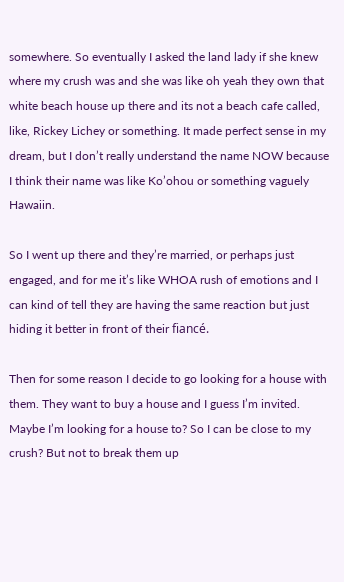somewhere. So eventually I asked the land lady if she knew where my crush was and she was like oh yeah they own that white beach house up there and its not a beach cafe called, like, Rickey Lichey or something. It made perfect sense in my dream, but I don’t really understand the name NOW because I think their name was like Ko’ohou or something vaguely Hawaiin.

So I went up there and they’re married, or perhaps just engaged, and for me it’s like WHOA rush of emotions and I can kind of tell they are having the same reaction but just hiding it better in front of their fiancé.

Then for some reason I decide to go looking for a house with them. They want to buy a house and I guess I’m invited. Maybe I’m looking for a house to? So I can be close to my crush? But not to break them up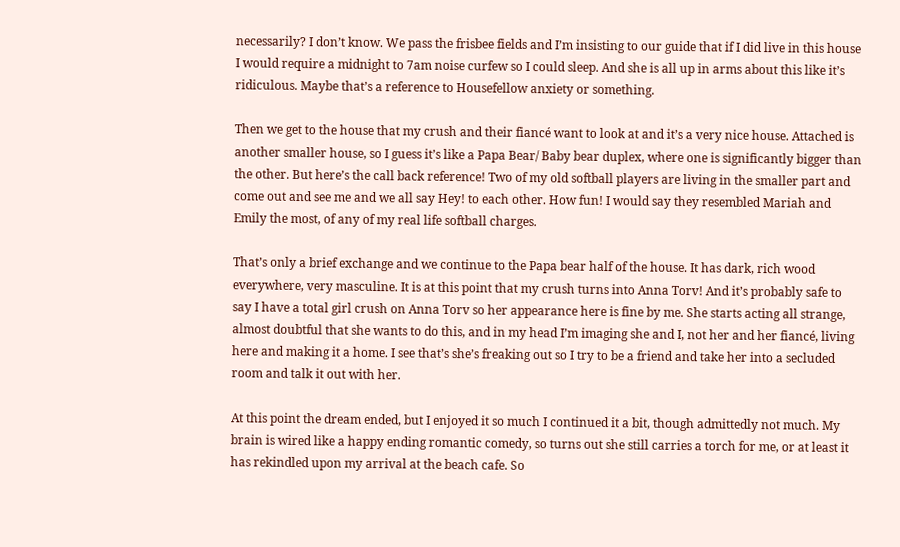necessarily? I don’t know. We pass the frisbee fields and I’m insisting to our guide that if I did live in this house I would require a midnight to 7am noise curfew so I could sleep. And she is all up in arms about this like it’s ridiculous. Maybe that’s a reference to Housefellow anxiety or something.

Then we get to the house that my crush and their fiancé want to look at and it’s a very nice house. Attached is another smaller house, so I guess it’s like a Papa Bear/ Baby bear duplex, where one is significantly bigger than the other. But here’s the call back reference! Two of my old softball players are living in the smaller part and come out and see me and we all say Hey! to each other. How fun! I would say they resembled Mariah and Emily the most, of any of my real life softball charges.

That’s only a brief exchange and we continue to the Papa bear half of the house. It has dark, rich wood everywhere, very masculine. It is at this point that my crush turns into Anna Torv! And it’s probably safe to say I have a total girl crush on Anna Torv so her appearance here is fine by me. She starts acting all strange, almost doubtful that she wants to do this, and in my head I’m imaging she and I, not her and her fiancé, living here and making it a home. I see that’s she’s freaking out so I try to be a friend and take her into a secluded room and talk it out with her.

At this point the dream ended, but I enjoyed it so much I continued it a bit, though admittedly not much. My brain is wired like a happy ending romantic comedy, so turns out she still carries a torch for me, or at least it has rekindled upon my arrival at the beach cafe. So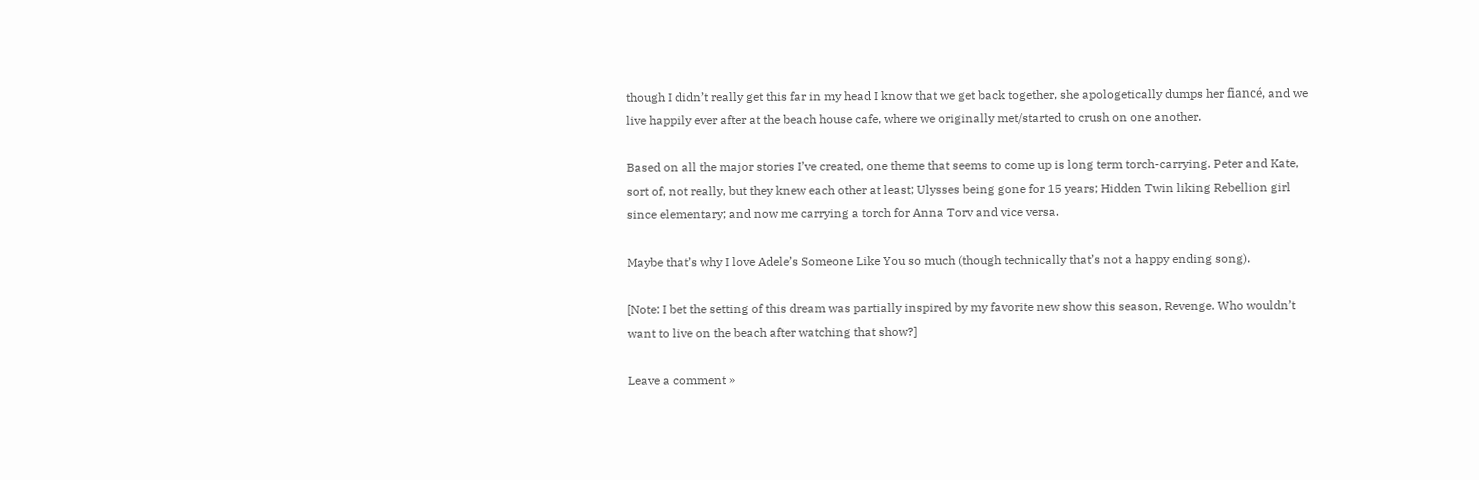though I didn’t really get this far in my head I know that we get back together, she apologetically dumps her fiancé, and we live happily ever after at the beach house cafe, where we originally met/started to crush on one another.

Based on all the major stories I’ve created, one theme that seems to come up is long term torch-carrying. Peter and Kate, sort of, not really, but they knew each other at least; Ulysses being gone for 15 years; Hidden Twin liking Rebellion girl since elementary; and now me carrying a torch for Anna Torv and vice versa.

Maybe that’s why I love Adele’s Someone Like You so much (though technically that’s not a happy ending song).

[Note: I bet the setting of this dream was partially inspired by my favorite new show this season, Revenge. Who wouldn’t want to live on the beach after watching that show?]

Leave a comment »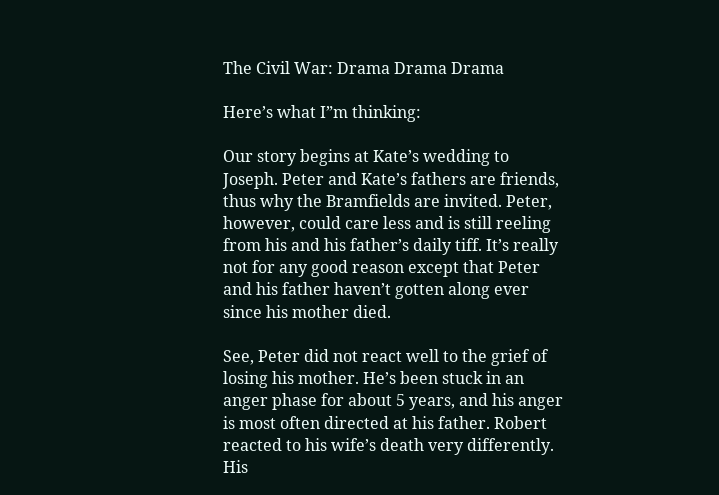The Civil War: Drama Drama Drama

Here’s what I”m thinking:

Our story begins at Kate’s wedding to Joseph. Peter and Kate’s fathers are friends, thus why the Bramfields are invited. Peter, however, could care less and is still reeling from his and his father’s daily tiff. It’s really not for any good reason except that Peter and his father haven’t gotten along ever since his mother died.

See, Peter did not react well to the grief of losing his mother. He’s been stuck in an anger phase for about 5 years, and his anger is most often directed at his father. Robert reacted to his wife’s death very differently. His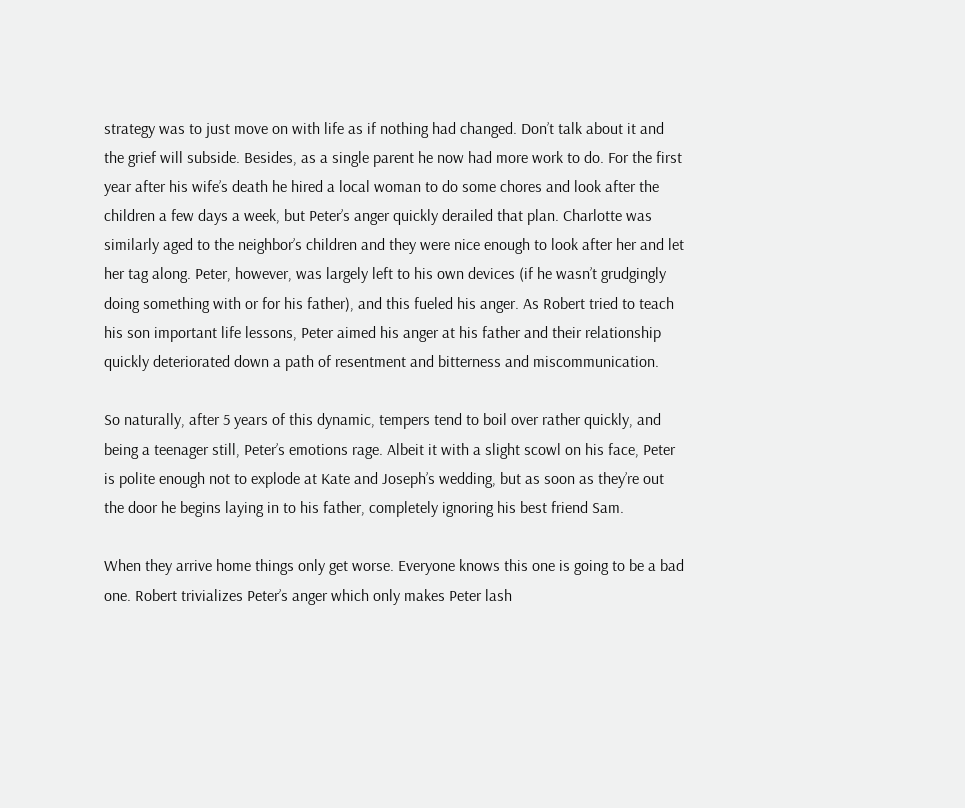strategy was to just move on with life as if nothing had changed. Don’t talk about it and the grief will subside. Besides, as a single parent he now had more work to do. For the first year after his wife’s death he hired a local woman to do some chores and look after the children a few days a week, but Peter’s anger quickly derailed that plan. Charlotte was similarly aged to the neighbor’s children and they were nice enough to look after her and let her tag along. Peter, however, was largely left to his own devices (if he wasn’t grudgingly doing something with or for his father), and this fueled his anger. As Robert tried to teach his son important life lessons, Peter aimed his anger at his father and their relationship quickly deteriorated down a path of resentment and bitterness and miscommunication.

So naturally, after 5 years of this dynamic, tempers tend to boil over rather quickly, and being a teenager still, Peter’s emotions rage. Albeit it with a slight scowl on his face, Peter is polite enough not to explode at Kate and Joseph’s wedding, but as soon as they’re out the door he begins laying in to his father, completely ignoring his best friend Sam.

When they arrive home things only get worse. Everyone knows this one is going to be a bad one. Robert trivializes Peter’s anger which only makes Peter lash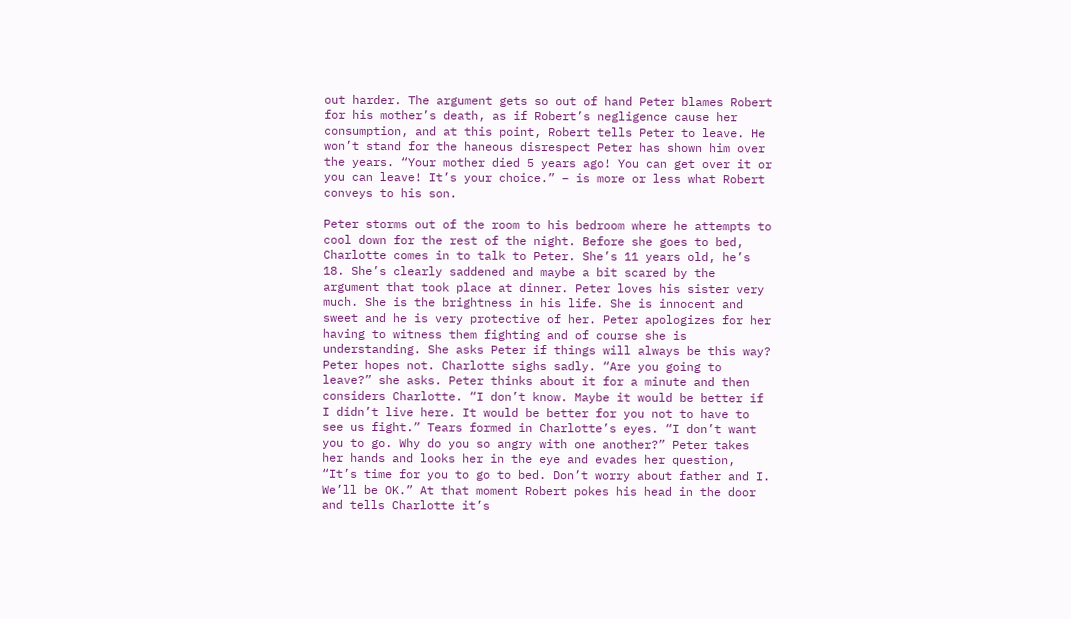out harder. The argument gets so out of hand Peter blames Robert for his mother’s death, as if Robert’s negligence cause her consumption, and at this point, Robert tells Peter to leave. He won’t stand for the haneous disrespect Peter has shown him over the years. “Your mother died 5 years ago! You can get over it or you can leave! It’s your choice.” – is more or less what Robert conveys to his son.

Peter storms out of the room to his bedroom where he attempts to cool down for the rest of the night. Before she goes to bed, Charlotte comes in to talk to Peter. She’s 11 years old, he’s 18. She’s clearly saddened and maybe a bit scared by the argument that took place at dinner. Peter loves his sister very much. She is the brightness in his life. She is innocent and sweet and he is very protective of her. Peter apologizes for her having to witness them fighting and of course she is understanding. She asks Peter if things will always be this way? Peter hopes not. Charlotte sighs sadly. “Are you going to leave?” she asks. Peter thinks about it for a minute and then considers Charlotte. “I don’t know. Maybe it would be better if I didn’t live here. It would be better for you not to have to see us fight.” Tears formed in Charlotte’s eyes. “I don’t want you to go. Why do you so angry with one another?” Peter takes her hands and looks her in the eye and evades her question, “It’s time for you to go to bed. Don’t worry about father and I. We’ll be OK.” At that moment Robert pokes his head in the door and tells Charlotte it’s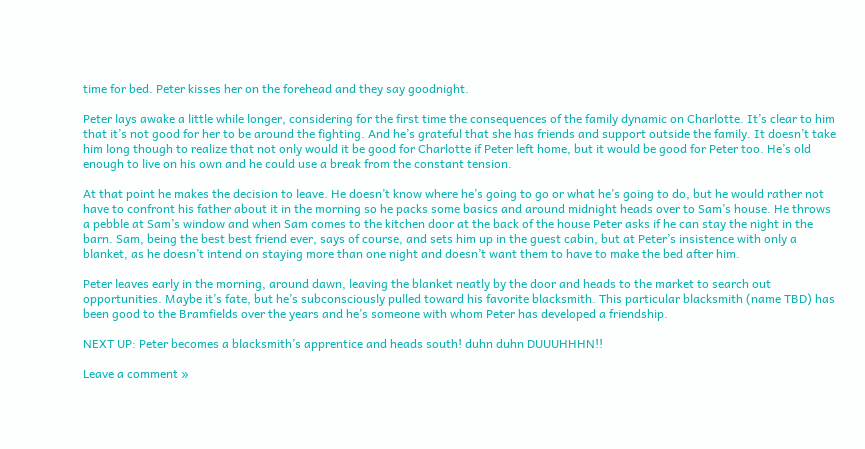time for bed. Peter kisses her on the forehead and they say goodnight.

Peter lays awake a little while longer, considering for the first time the consequences of the family dynamic on Charlotte. It’s clear to him that it’s not good for her to be around the fighting. And he’s grateful that she has friends and support outside the family. It doesn’t take him long though to realize that not only would it be good for Charlotte if Peter left home, but it would be good for Peter too. He’s old enough to live on his own and he could use a break from the constant tension.

At that point he makes the decision to leave. He doesn’t know where he’s going to go or what he’s going to do, but he would rather not have to confront his father about it in the morning so he packs some basics and around midnight heads over to Sam’s house. He throws a pebble at Sam’s window and when Sam comes to the kitchen door at the back of the house Peter asks if he can stay the night in the barn. Sam, being the best best friend ever, says of course, and sets him up in the guest cabin, but at Peter’s insistence with only a blanket, as he doesn’t intend on staying more than one night and doesn’t want them to have to make the bed after him.

Peter leaves early in the morning, around dawn, leaving the blanket neatly by the door and heads to the market to search out opportunities. Maybe it’s fate, but he’s subconsciously pulled toward his favorite blacksmith. This particular blacksmith (name TBD) has been good to the Bramfields over the years and he’s someone with whom Peter has developed a friendship.

NEXT UP: Peter becomes a blacksmith’s apprentice and heads south! duhn duhn DUUUHHHN!!

Leave a comment »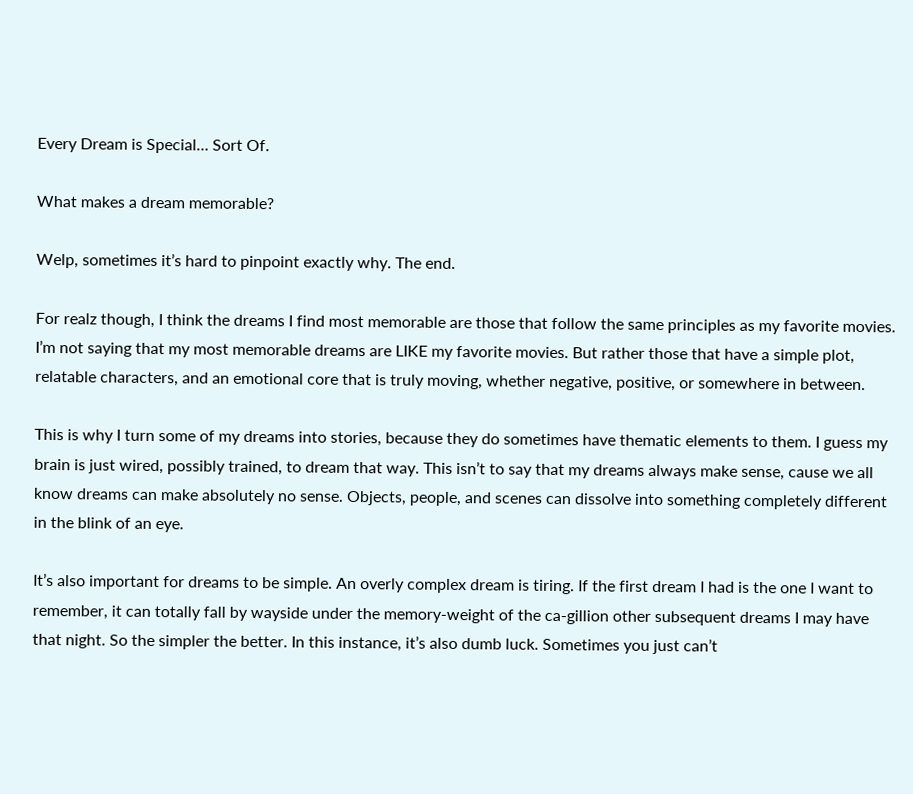Every Dream is Special… Sort Of.

What makes a dream memorable?

Welp, sometimes it’s hard to pinpoint exactly why. The end.

For realz though, I think the dreams I find most memorable are those that follow the same principles as my favorite movies. I’m not saying that my most memorable dreams are LIKE my favorite movies. But rather those that have a simple plot, relatable characters, and an emotional core that is truly moving, whether negative, positive, or somewhere in between.

This is why I turn some of my dreams into stories, because they do sometimes have thematic elements to them. I guess my brain is just wired, possibly trained, to dream that way. This isn’t to say that my dreams always make sense, cause we all know dreams can make absolutely no sense. Objects, people, and scenes can dissolve into something completely different in the blink of an eye.

It’s also important for dreams to be simple. An overly complex dream is tiring. If the first dream I had is the one I want to remember, it can totally fall by wayside under the memory-weight of the ca-gillion other subsequent dreams I may have that night. So the simpler the better. In this instance, it’s also dumb luck. Sometimes you just can’t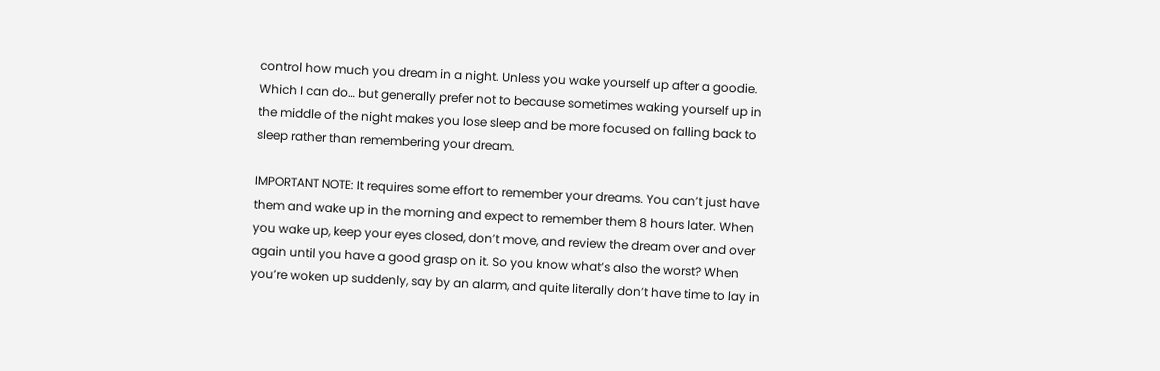control how much you dream in a night. Unless you wake yourself up after a goodie. Which I can do… but generally prefer not to because sometimes waking yourself up in the middle of the night makes you lose sleep and be more focused on falling back to sleep rather than remembering your dream.

IMPORTANT NOTE: It requires some effort to remember your dreams. You can’t just have them and wake up in the morning and expect to remember them 8 hours later. When you wake up, keep your eyes closed, don’t move, and review the dream over and over again until you have a good grasp on it. So you know what’s also the worst? When you’re woken up suddenly, say by an alarm, and quite literally don’t have time to lay in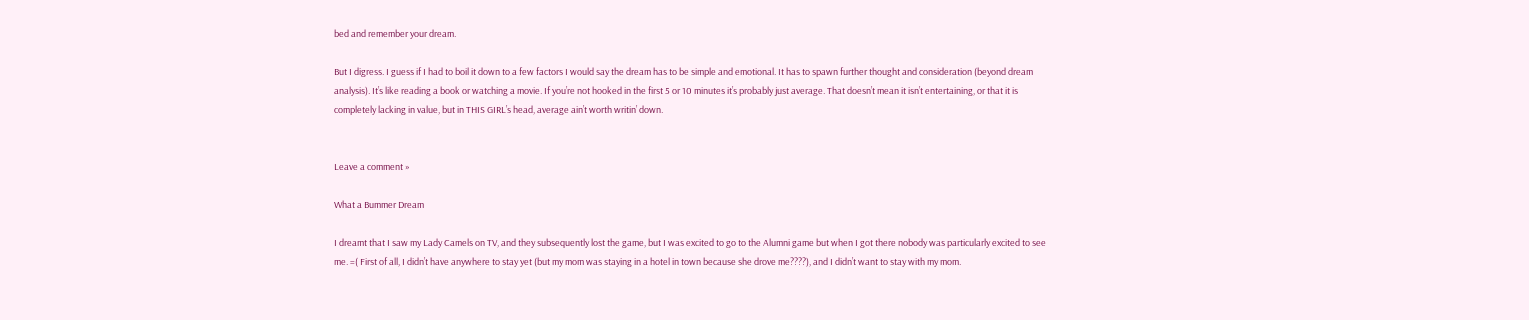bed and remember your dream.

But I digress. I guess if I had to boil it down to a few factors I would say the dream has to be simple and emotional. It has to spawn further thought and consideration (beyond dream analysis). It’s like reading a book or watching a movie. If you’re not hooked in the first 5 or 10 minutes it’s probably just average. That doesn’t mean it isn’t entertaining, or that it is completely lacking in value, but in THIS GIRL’s head, average ain’t worth writin’ down.


Leave a comment »

What a Bummer Dream

I dreamt that I saw my Lady Camels on TV, and they subsequently lost the game, but I was excited to go to the Alumni game but when I got there nobody was particularly excited to see me. =( First of all, I didn’t have anywhere to stay yet (but my mom was staying in a hotel in town because she drove me????), and I didn’t want to stay with my mom.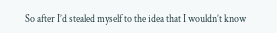So after I’d stealed myself to the idea that I wouldn’t know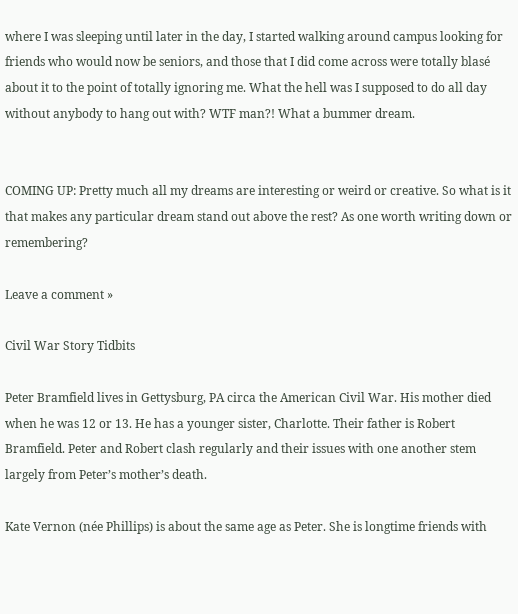where I was sleeping until later in the day, I started walking around campus looking for friends who would now be seniors, and those that I did come across were totally blasé about it to the point of totally ignoring me. What the hell was I supposed to do all day without anybody to hang out with? WTF man?! What a bummer dream.


COMING UP: Pretty much all my dreams are interesting or weird or creative. So what is it that makes any particular dream stand out above the rest? As one worth writing down or remembering?

Leave a comment »

Civil War Story Tidbits

Peter Bramfield lives in Gettysburg, PA circa the American Civil War. His mother died when he was 12 or 13. He has a younger sister, Charlotte. Their father is Robert Bramfield. Peter and Robert clash regularly and their issues with one another stem largely from Peter’s mother’s death.

Kate Vernon (née Phillips) is about the same age as Peter. She is longtime friends with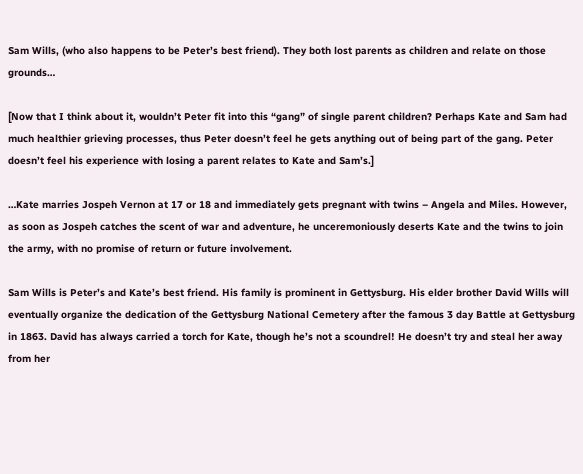Sam Wills, (who also happens to be Peter’s best friend). They both lost parents as children and relate on those grounds…

[Now that I think about it, wouldn’t Peter fit into this “gang” of single parent children? Perhaps Kate and Sam had much healthier grieving processes, thus Peter doesn’t feel he gets anything out of being part of the gang. Peter doesn’t feel his experience with losing a parent relates to Kate and Sam’s.]

…Kate marries Jospeh Vernon at 17 or 18 and immediately gets pregnant with twins – Angela and Miles. However, as soon as Jospeh catches the scent of war and adventure, he unceremoniously deserts Kate and the twins to join the army, with no promise of return or future involvement.

Sam Wills is Peter’s and Kate’s best friend. His family is prominent in Gettysburg. His elder brother David Wills will eventually organize the dedication of the Gettysburg National Cemetery after the famous 3 day Battle at Gettysburg in 1863. David has always carried a torch for Kate, though he’s not a scoundrel! He doesn’t try and steal her away from her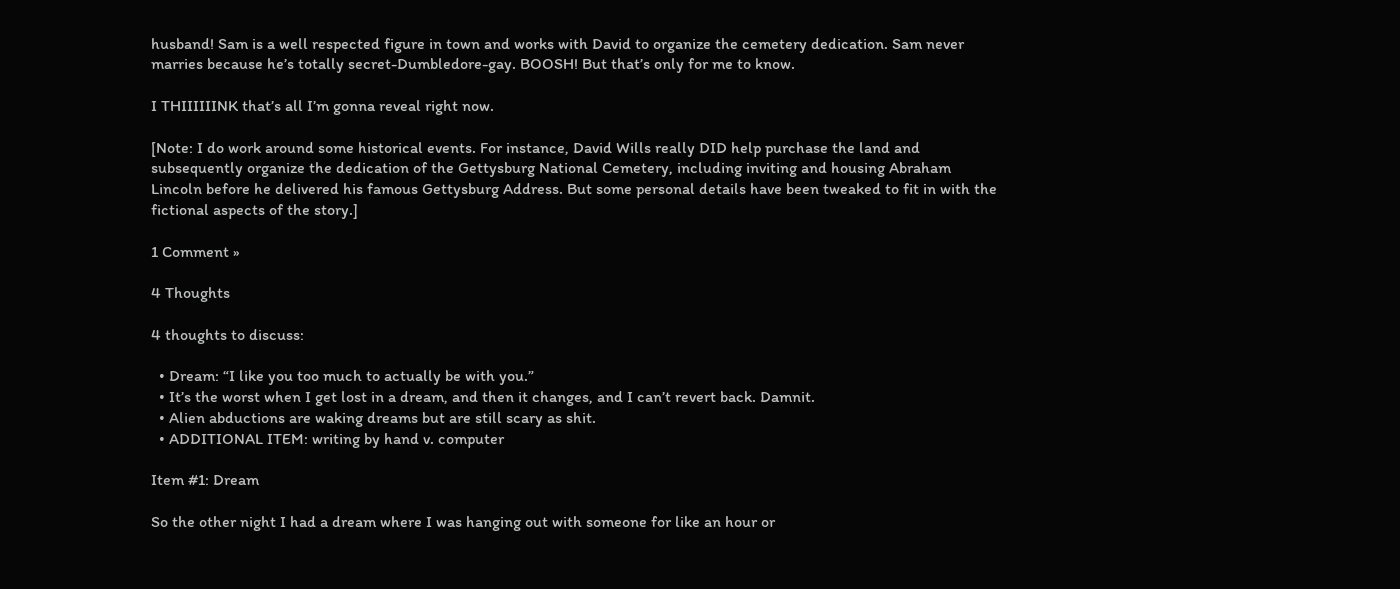husband! Sam is a well respected figure in town and works with David to organize the cemetery dedication. Sam never marries because he’s totally secret-Dumbledore-gay. BOOSH! But that’s only for me to know.

I THIIIIIINK that’s all I’m gonna reveal right now.

[Note: I do work around some historical events. For instance, David Wills really DID help purchase the land and subsequently organize the dedication of the Gettysburg National Cemetery, including inviting and housing Abraham Lincoln before he delivered his famous Gettysburg Address. But some personal details have been tweaked to fit in with the fictional aspects of the story.]

1 Comment »

4 Thoughts

4 thoughts to discuss:

  • Dream: “I like you too much to actually be with you.”
  • It’s the worst when I get lost in a dream, and then it changes, and I can’t revert back. Damnit.
  • Alien abductions are waking dreams but are still scary as shit.
  • ADDITIONAL ITEM: writing by hand v. computer

Item #1: Dream

So the other night I had a dream where I was hanging out with someone for like an hour or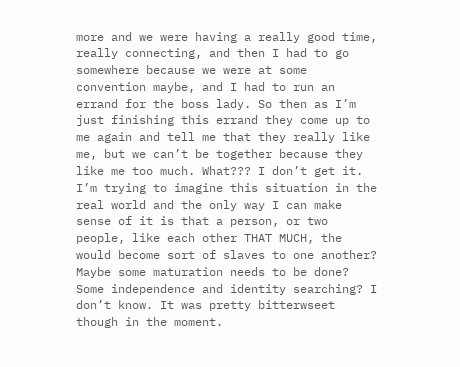more and we were having a really good time, really connecting, and then I had to go somewhere because we were at some convention maybe, and I had to run an errand for the boss lady. So then as I’m just finishing this errand they come up to me again and tell me that they really like me, but we can’t be together because they like me too much. What??? I don’t get it. I’m trying to imagine this situation in the real world and the only way I can make sense of it is that a person, or two people, like each other THAT MUCH, the would become sort of slaves to one another? Maybe some maturation needs to be done? Some independence and identity searching? I don’t know. It was pretty bitterwseet though in the moment.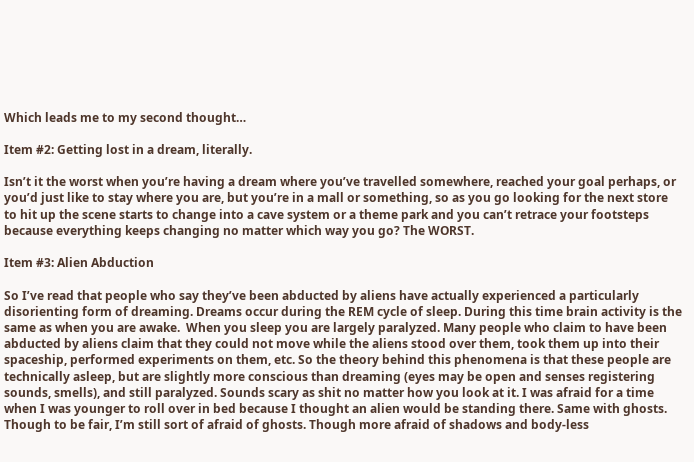Which leads me to my second thought…

Item #2: Getting lost in a dream, literally.

Isn’t it the worst when you’re having a dream where you’ve travelled somewhere, reached your goal perhaps, or you’d just like to stay where you are, but you’re in a mall or something, so as you go looking for the next store to hit up the scene starts to change into a cave system or a theme park and you can’t retrace your footsteps because everything keeps changing no matter which way you go? The WORST.

Item #3: Alien Abduction

So I’ve read that people who say they’ve been abducted by aliens have actually experienced a particularly disorienting form of dreaming. Dreams occur during the REM cycle of sleep. During this time brain activity is the same as when you are awake.  When you sleep you are largely paralyzed. Many people who claim to have been abducted by aliens claim that they could not move while the aliens stood over them, took them up into their spaceship, performed experiments on them, etc. So the theory behind this phenomena is that these people are technically asleep, but are slightly more conscious than dreaming (eyes may be open and senses registering sounds, smells), and still paralyzed. Sounds scary as shit no matter how you look at it. I was afraid for a time when I was younger to roll over in bed because I thought an alien would be standing there. Same with ghosts. Though to be fair, I’m still sort of afraid of ghosts. Though more afraid of shadows and body-less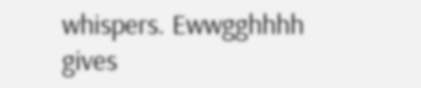whispers. Ewwgghhhh gives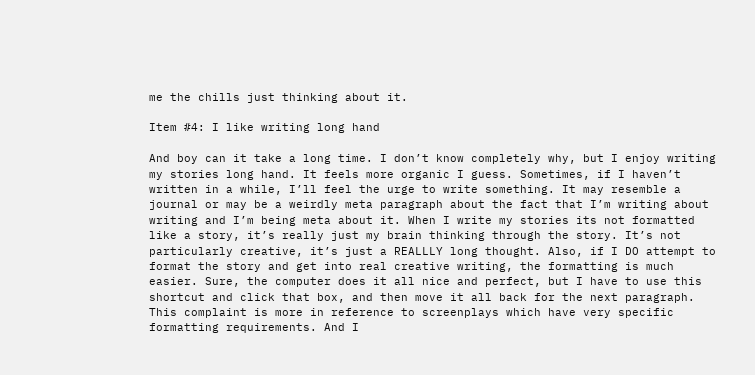me the chills just thinking about it.

Item #4: I like writing long hand

And boy can it take a long time. I don’t know completely why, but I enjoy writing my stories long hand. It feels more organic I guess. Sometimes, if I haven’t written in a while, I’ll feel the urge to write something. It may resemble a journal or may be a weirdly meta paragraph about the fact that I’m writing about writing and I’m being meta about it. When I write my stories its not formatted like a story, it’s really just my brain thinking through the story. It’s not particularly creative, it’s just a REALLLY long thought. Also, if I DO attempt to format the story and get into real creative writing, the formatting is much easier. Sure, the computer does it all nice and perfect, but I have to use this shortcut and click that box, and then move it all back for the next paragraph. This complaint is more in reference to screenplays which have very specific formatting requirements. And I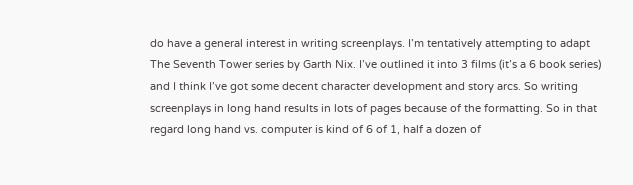do have a general interest in writing screenplays. I’m tentatively attempting to adapt The Seventh Tower series by Garth Nix. I’ve outlined it into 3 films (it’s a 6 book series) and I think I’ve got some decent character development and story arcs. So writing screenplays in long hand results in lots of pages because of the formatting. So in that regard long hand vs. computer is kind of 6 of 1, half a dozen of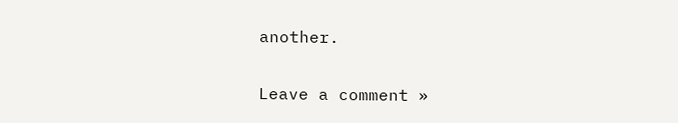another.

Leave a comment »